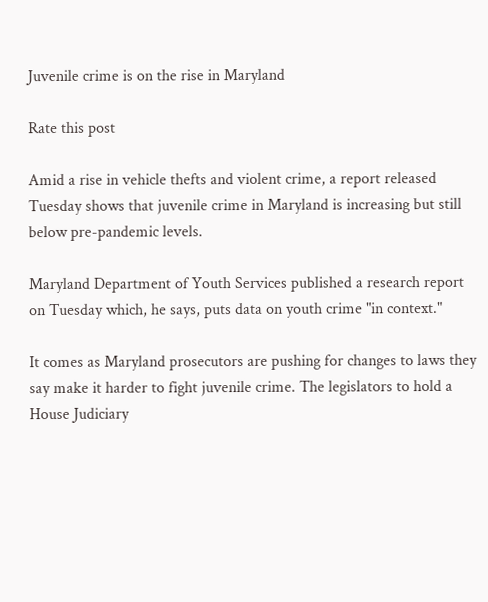Juvenile crime is on the rise in Maryland

Rate this post

Amid a rise in vehicle thefts and violent crime, a report released Tuesday shows that juvenile crime in Maryland is increasing but still below pre-pandemic levels.

Maryland Department of Youth Services published a research report on Tuesday which, he says, puts data on youth crime "in context."

It comes as Maryland prosecutors are pushing for changes to laws they say make it harder to fight juvenile crime. The legislators to hold a House Judiciary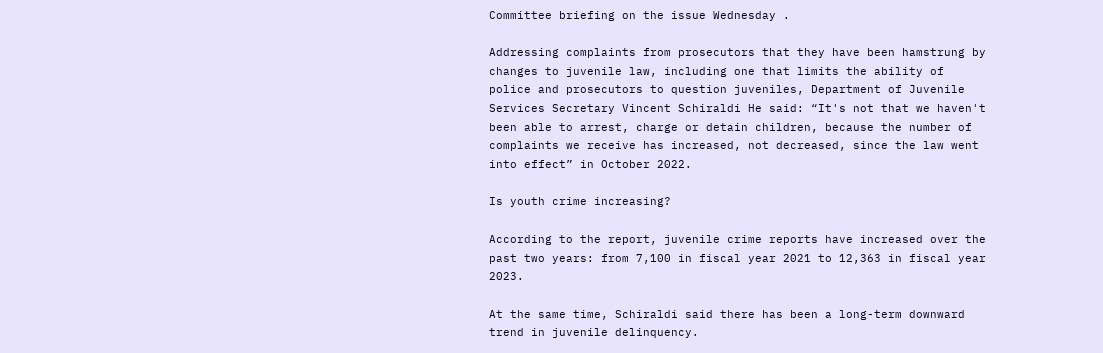Committee briefing on the issue Wednesday .

Addressing complaints from prosecutors that they have been hamstrung by changes to juvenile law, including one that limits the ability of police and prosecutors to question juveniles, Department of Juvenile Services Secretary Vincent Schiraldi He said: “It's not that we haven't been able to arrest, charge or detain children, because the number of complaints we receive has increased, not decreased, since the law went into effect” in October 2022.

Is youth crime increasing?

According to the report, juvenile crime reports have increased over the past two years: from 7,100 in fiscal year 2021 to 12,363 in fiscal year 2023.

At the same time, Schiraldi said there has been a long-term downward trend in juvenile delinquency.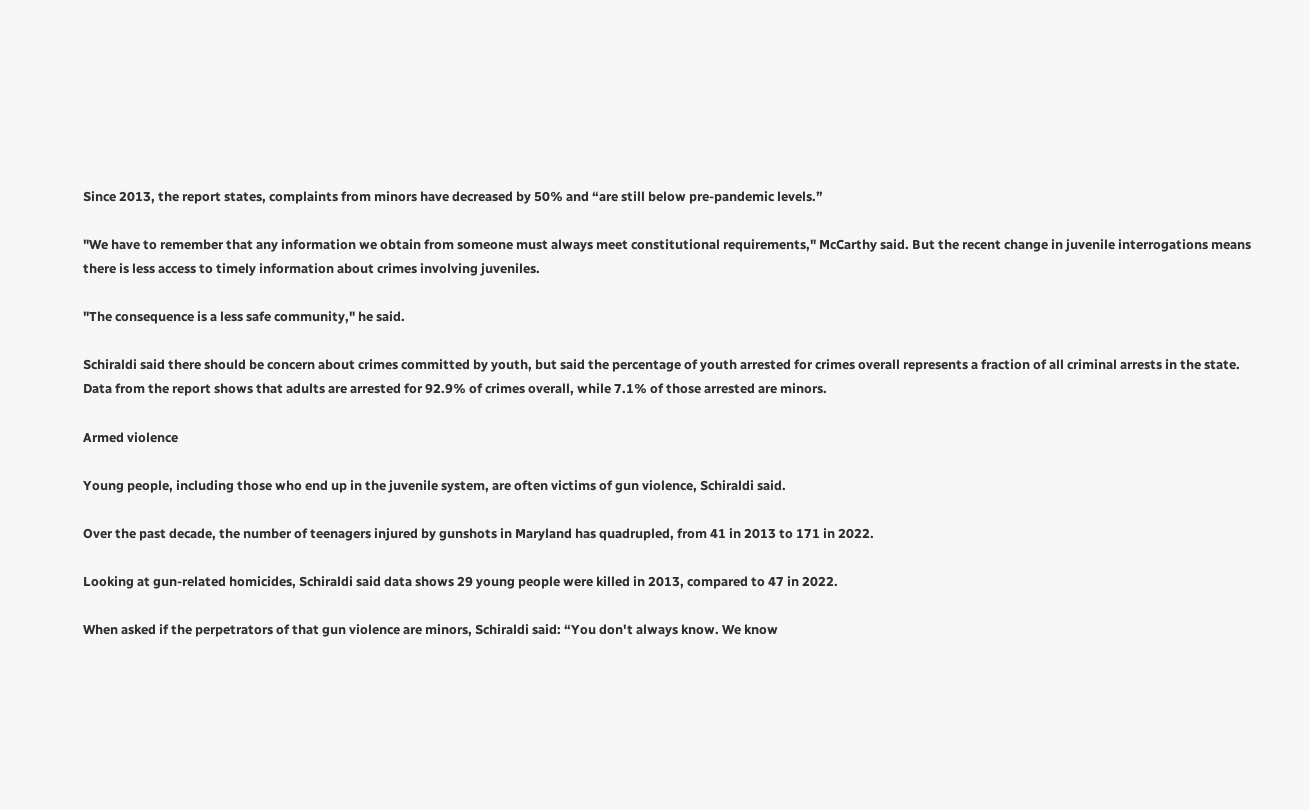Since 2013, the report states, complaints from minors have decreased by 50% and “are still below pre-pandemic levels.”

"We have to remember that any information we obtain from someone must always meet constitutional requirements," McCarthy said. But the recent change in juvenile interrogations means there is less access to timely information about crimes involving juveniles.

"The consequence is a less safe community," he said.

Schiraldi said there should be concern about crimes committed by youth, but said the percentage of youth arrested for crimes overall represents a fraction of all criminal arrests in the state. Data from the report shows that adults are arrested for 92.9% of crimes overall, while 7.1% of those arrested are minors.

Armed violence

Young people, including those who end up in the juvenile system, are often victims of gun violence, Schiraldi said.

Over the past decade, the number of teenagers injured by gunshots in Maryland has quadrupled, from 41 in 2013 to 171 in 2022.

Looking at gun-related homicides, Schiraldi said data shows 29 young people were killed in 2013, compared to 47 in 2022.

When asked if the perpetrators of that gun violence are minors, Schiraldi said: “You don't always know. We know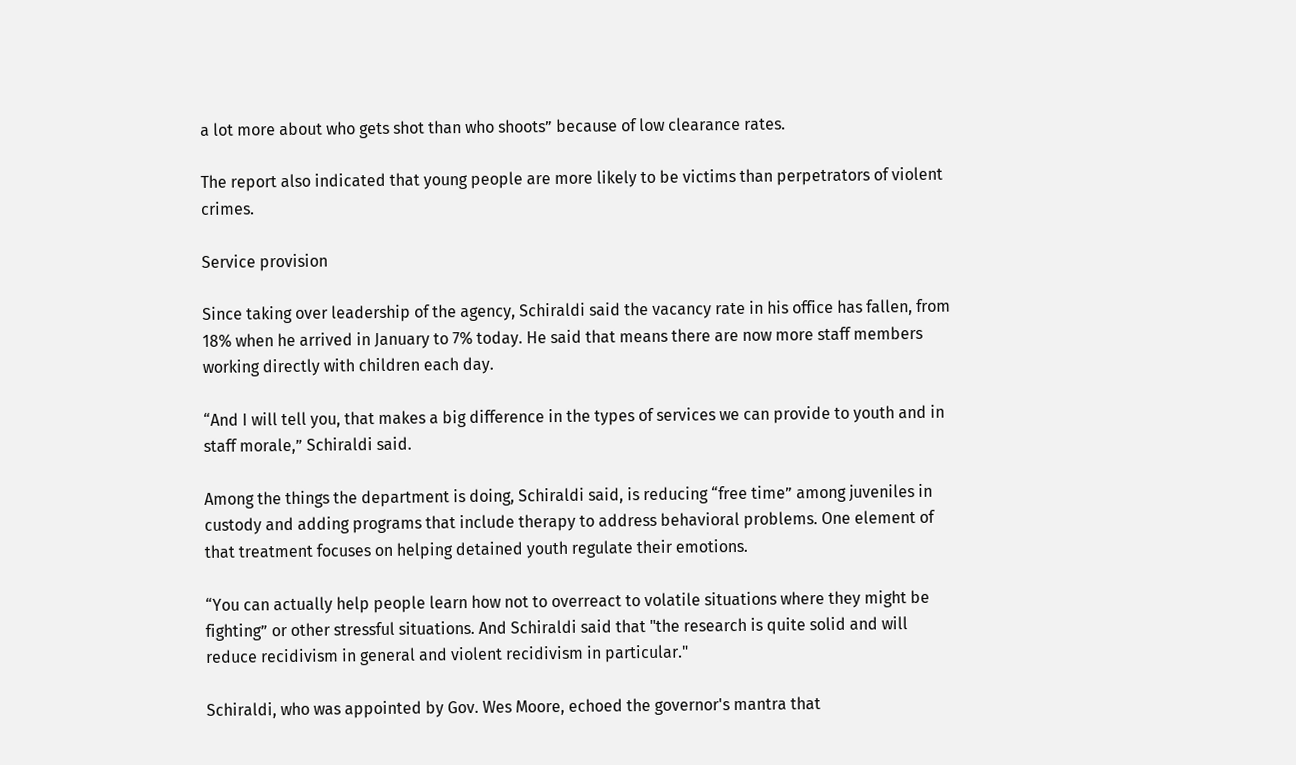a lot more about who gets shot than who shoots” because of low clearance rates.

The report also indicated that young people are more likely to be victims than perpetrators of violent crimes.

Service provision

Since taking over leadership of the agency, Schiraldi said the vacancy rate in his office has fallen, from 18% when he arrived in January to 7% today. He said that means there are now more staff members working directly with children each day.

“And I will tell you, that makes a big difference in the types of services we can provide to youth and in staff morale,” Schiraldi said.

Among the things the department is doing, Schiraldi said, is reducing “free time” among juveniles in custody and adding programs that include therapy to address behavioral problems. One element of that treatment focuses on helping detained youth regulate their emotions.

“You can actually help people learn how not to overreact to volatile situations where they might be fighting” or other stressful situations. And Schiraldi said that "the research is quite solid and will reduce recidivism in general and violent recidivism in particular."

Schiraldi, who was appointed by Gov. Wes Moore, echoed the governor's mantra that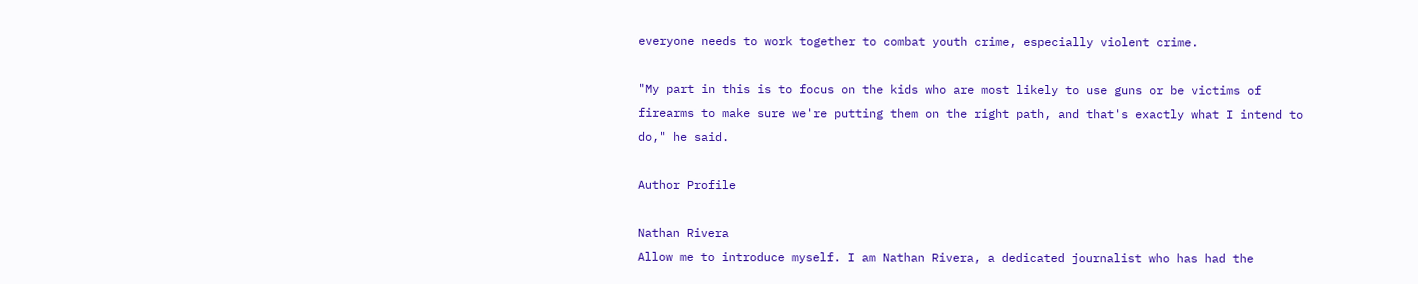everyone needs to work together to combat youth crime, especially violent crime.

"My part in this is to focus on the kids who are most likely to use guns or be victims of firearms to make sure we're putting them on the right path, and that's exactly what I intend to do," he said.

Author Profile

Nathan Rivera
Allow me to introduce myself. I am Nathan Rivera, a dedicated journalist who has had the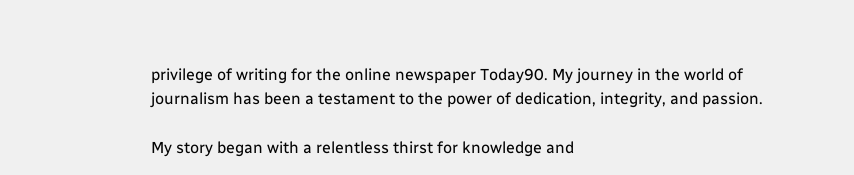privilege of writing for the online newspaper Today90. My journey in the world of journalism has been a testament to the power of dedication, integrity, and passion.

My story began with a relentless thirst for knowledge and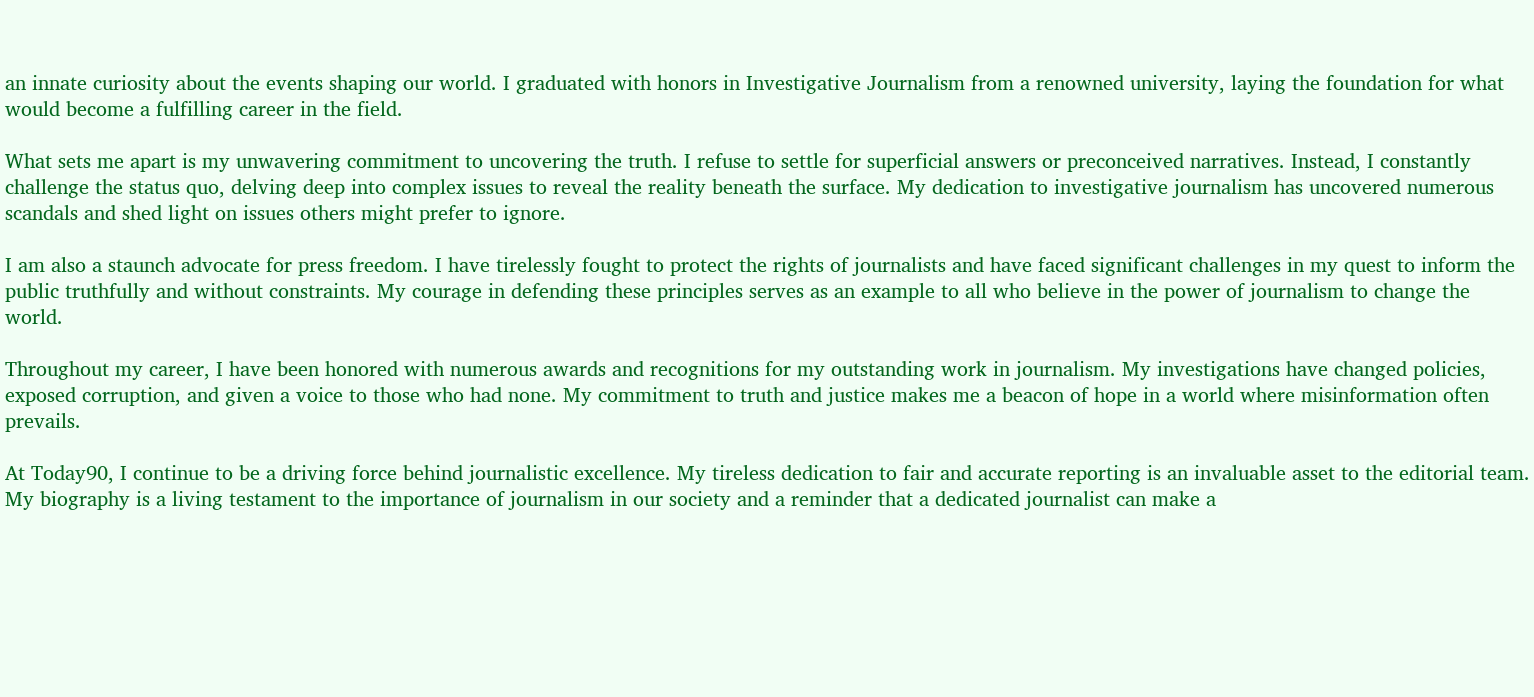an innate curiosity about the events shaping our world. I graduated with honors in Investigative Journalism from a renowned university, laying the foundation for what would become a fulfilling career in the field.

What sets me apart is my unwavering commitment to uncovering the truth. I refuse to settle for superficial answers or preconceived narratives. Instead, I constantly challenge the status quo, delving deep into complex issues to reveal the reality beneath the surface. My dedication to investigative journalism has uncovered numerous scandals and shed light on issues others might prefer to ignore.

I am also a staunch advocate for press freedom. I have tirelessly fought to protect the rights of journalists and have faced significant challenges in my quest to inform the public truthfully and without constraints. My courage in defending these principles serves as an example to all who believe in the power of journalism to change the world.

Throughout my career, I have been honored with numerous awards and recognitions for my outstanding work in journalism. My investigations have changed policies, exposed corruption, and given a voice to those who had none. My commitment to truth and justice makes me a beacon of hope in a world where misinformation often prevails.

At Today90, I continue to be a driving force behind journalistic excellence. My tireless dedication to fair and accurate reporting is an invaluable asset to the editorial team. My biography is a living testament to the importance of journalism in our society and a reminder that a dedicated journalist can make a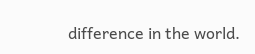difference in the world.